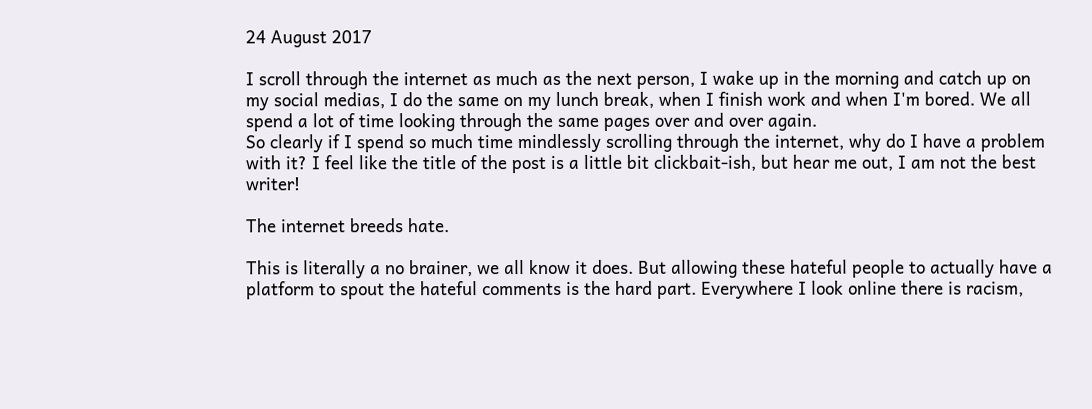24 August 2017

I scroll through the internet as much as the next person, I wake up in the morning and catch up on my social medias, I do the same on my lunch break, when I finish work and when I'm bored. We all spend a lot of time looking through the same pages over and over again.
So clearly if I spend so much time mindlessly scrolling through the internet, why do I have a problem with it? I feel like the title of the post is a little bit clickbait-ish, but hear me out, I am not the best writer!

The internet breeds hate.

This is literally a no brainer, we all know it does. But allowing these hateful people to actually have a platform to spout the hateful comments is the hard part. Everywhere I look online there is racism,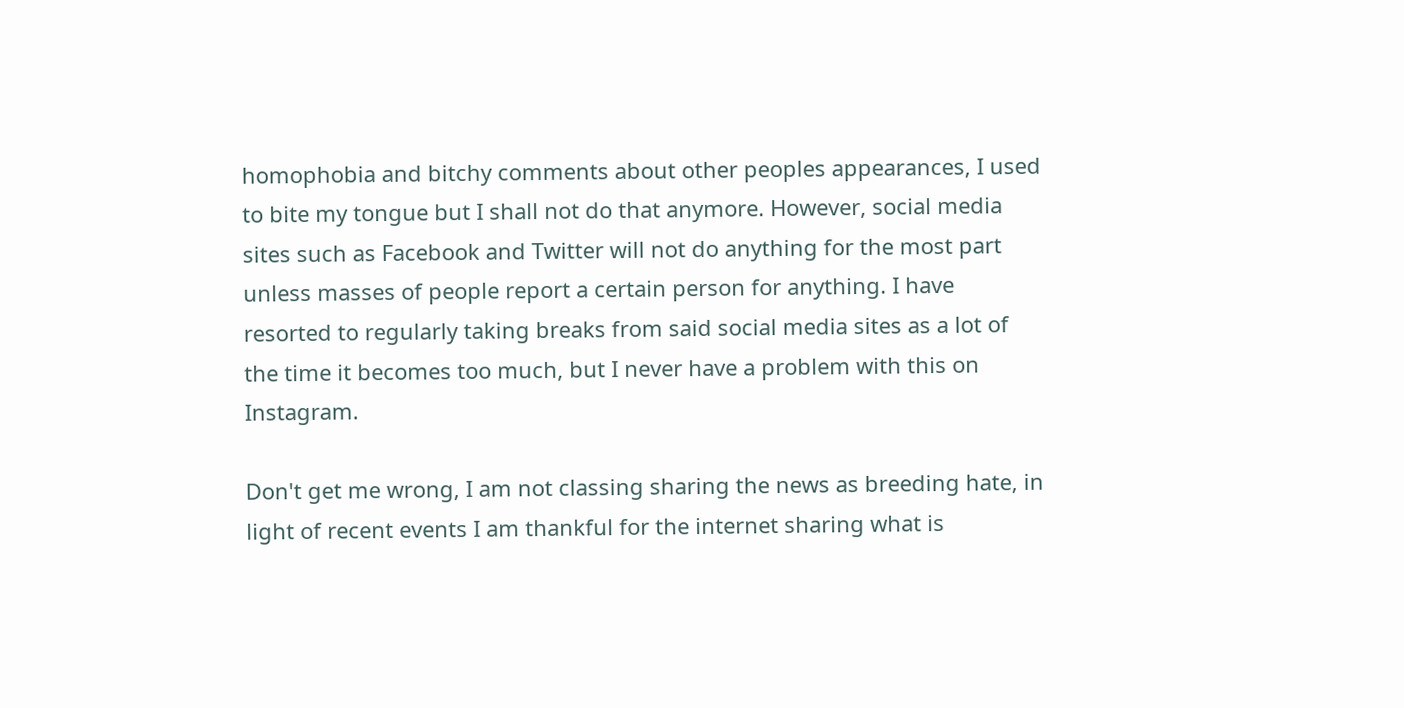homophobia and bitchy comments about other peoples appearances, I used to bite my tongue but I shall not do that anymore. However, social media sites such as Facebook and Twitter will not do anything for the most part unless masses of people report a certain person for anything. I have resorted to regularly taking breaks from said social media sites as a lot of the time it becomes too much, but I never have a problem with this on Instagram.

Don't get me wrong, I am not classing sharing the news as breeding hate, in light of recent events I am thankful for the internet sharing what is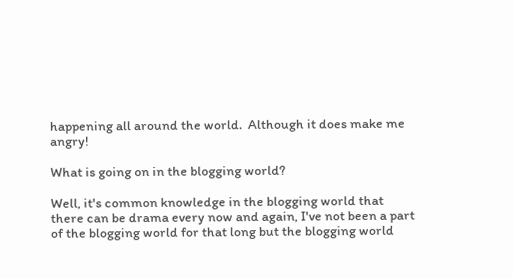happening all around the world.  Although it does make me angry!

What is going on in the blogging world?

Well, it's common knowledge in the blogging world that there can be drama every now and again, I've not been a part of the blogging world for that long but the blogging world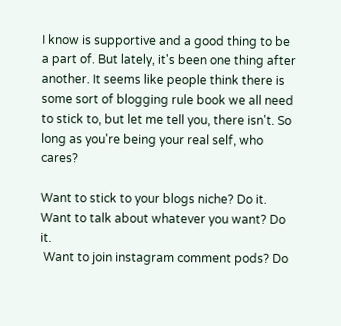I know is supportive and a good thing to be a part of. But lately, it's been one thing after another. It seems like people think there is some sort of blogging rule book we all need to stick to, but let me tell you, there isn't. So long as you're being your real self, who cares?

Want to stick to your blogs niche? Do it.
Want to talk about whatever you want? Do it.
 Want to join instagram comment pods? Do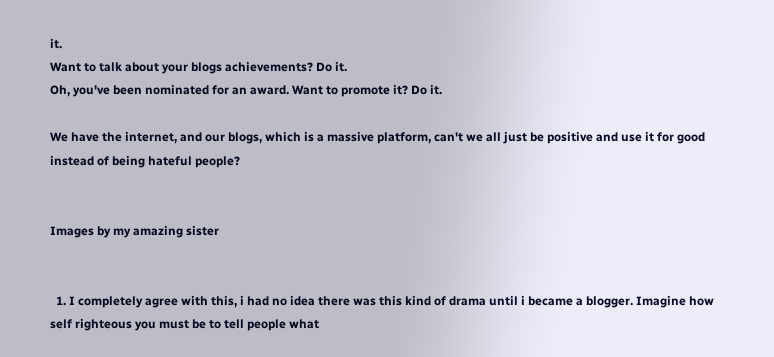it.
Want to talk about your blogs achievements? Do it.
Oh, you've been nominated for an award. Want to promote it? Do it.

We have the internet, and our blogs, which is a massive platform, can't we all just be positive and use it for good instead of being hateful people?


Images by my amazing sister


  1. I completely agree with this, i had no idea there was this kind of drama until i became a blogger. Imagine how self righteous you must be to tell people what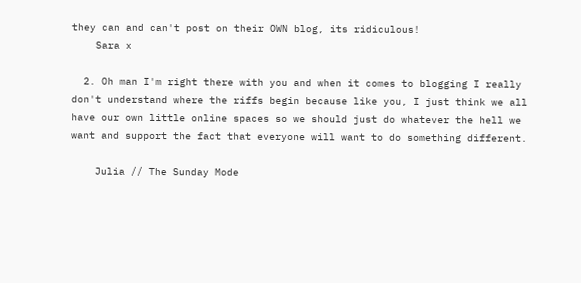they can and can't post on their OWN blog, its ridiculous!
    Sara x

  2. Oh man I'm right there with you and when it comes to blogging I really don't understand where the riffs begin because like you, I just think we all have our own little online spaces so we should just do whatever the hell we want and support the fact that everyone will want to do something different.

    Julia // The Sunday Mode